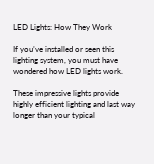LED Lights: How They Work

If you’ve installed or seen this lighting system, you must have wondered how LED lights work.

These impressive lights provide highly efficient lighting and last way longer than your typical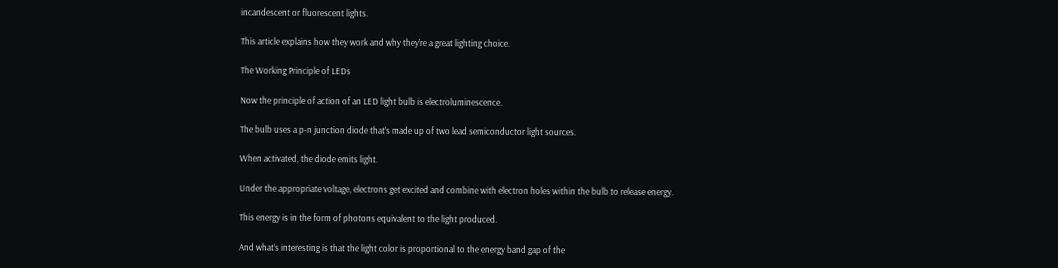incandescent or fluorescent lights.

This article explains how they work and why they’re a great lighting choice.

The Working Principle of LEDs

Now the principle of action of an LED light bulb is electroluminescence.

The bulb uses a p-n junction diode that’s made up of two lead semiconductor light sources.

When activated, the diode emits light.

Under the appropriate voltage, electrons get excited and combine with electron holes within the bulb to release energy.

This energy is in the form of photons equivalent to the light produced.

And what’s interesting is that the light color is proportional to the energy band gap of the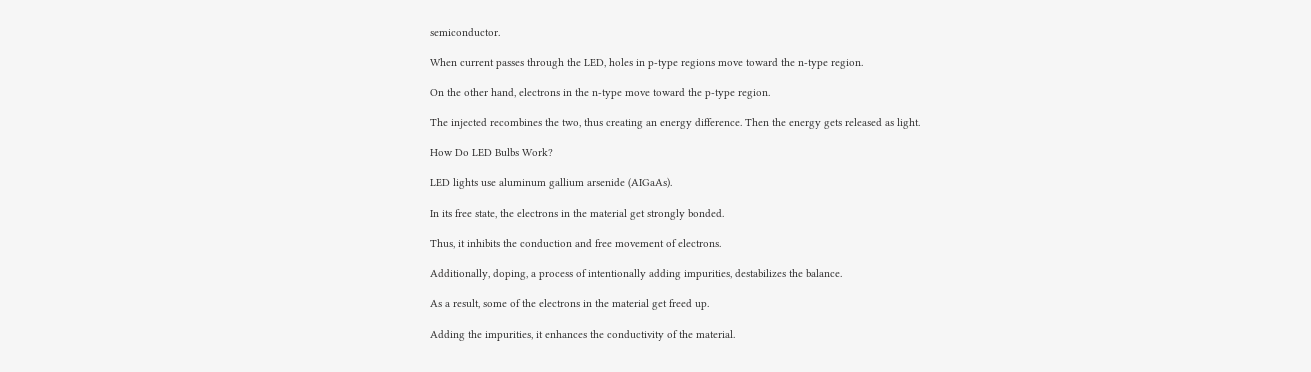semiconductor.

When current passes through the LED, holes in p-type regions move toward the n-type region.

On the other hand, electrons in the n-type move toward the p-type region.

The injected recombines the two, thus creating an energy difference. Then the energy gets released as light.

How Do LED Bulbs Work?

LED lights use aluminum gallium arsenide (AIGaAs).

In its free state, the electrons in the material get strongly bonded.

Thus, it inhibits the conduction and free movement of electrons.

Additionally, doping, a process of intentionally adding impurities, destabilizes the balance.

As a result, some of the electrons in the material get freed up.

Adding the impurities, it enhances the conductivity of the material.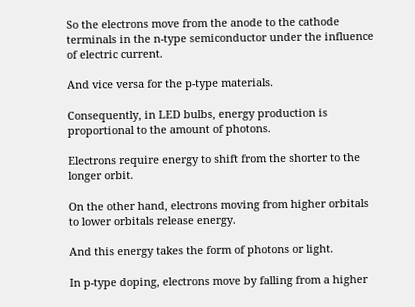So the electrons move from the anode to the cathode terminals in the n-type semiconductor under the influence of electric current.

And vice versa for the p-type materials.

Consequently, in LED bulbs, energy production is proportional to the amount of photons.

Electrons require energy to shift from the shorter to the longer orbit.

On the other hand, electrons moving from higher orbitals to lower orbitals release energy.

And this energy takes the form of photons or light.

In p-type doping, electrons move by falling from a higher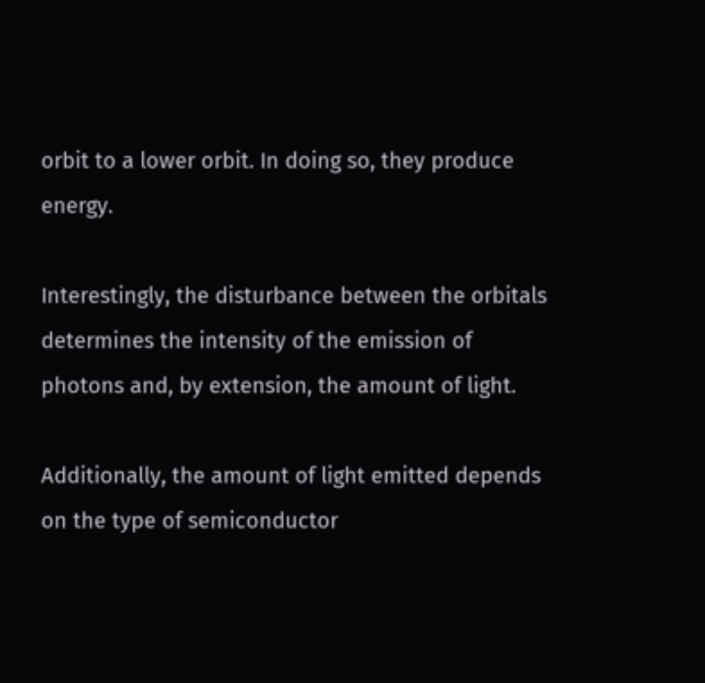orbit to a lower orbit. In doing so, they produce energy.

Interestingly, the disturbance between the orbitals determines the intensity of the emission of photons and, by extension, the amount of light.

Additionally, the amount of light emitted depends on the type of semiconductor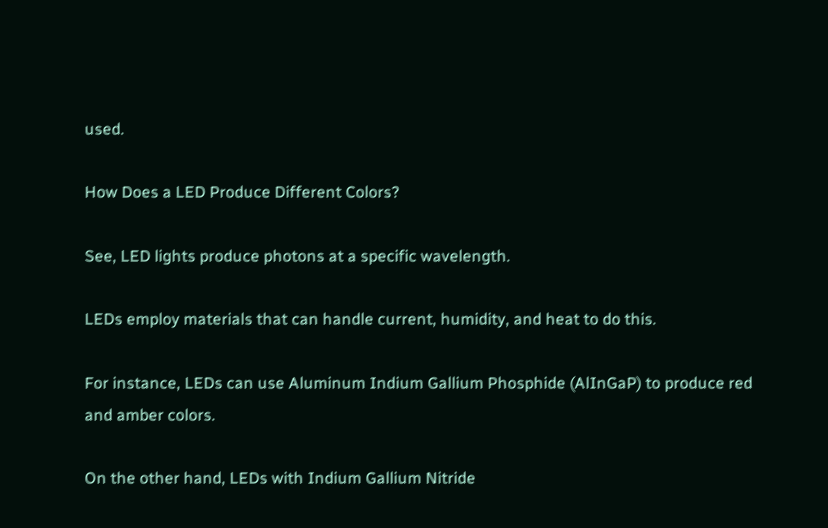used.

How Does a LED Produce Different Colors?

See, LED lights produce photons at a specific wavelength.

LEDs employ materials that can handle current, humidity, and heat to do this.

For instance, LEDs can use Aluminum Indium Gallium Phosphide (AlInGaP) to produce red and amber colors.

On the other hand, LEDs with Indium Gallium Nitride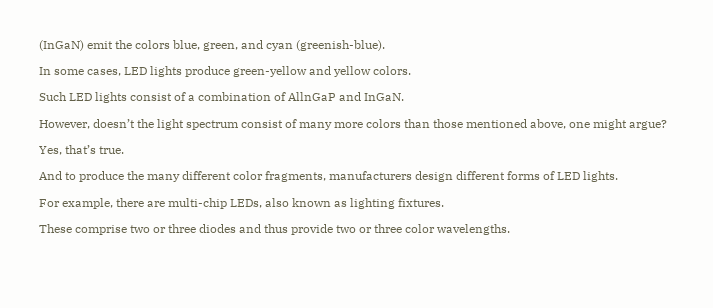(InGaN) emit the colors blue, green, and cyan (greenish-blue).

In some cases, LED lights produce green-yellow and yellow colors.

Such LED lights consist of a combination of AllnGaP and InGaN.

However, doesn’t the light spectrum consist of many more colors than those mentioned above, one might argue?

Yes, that’s true.

And to produce the many different color fragments, manufacturers design different forms of LED lights.

For example, there are multi-chip LEDs, also known as lighting fixtures.

These comprise two or three diodes and thus provide two or three color wavelengths.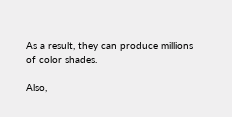As a result, they can produce millions of color shades.

Also,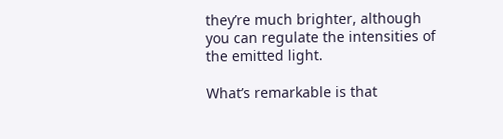they’re much brighter, although you can regulate the intensities of the emitted light.

What’s remarkable is that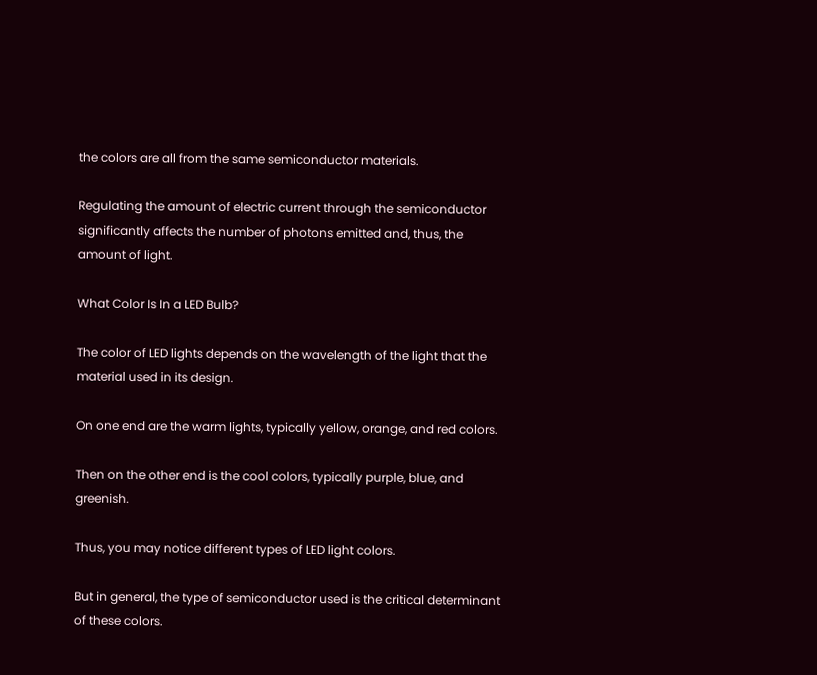the colors are all from the same semiconductor materials.

Regulating the amount of electric current through the semiconductor significantly affects the number of photons emitted and, thus, the amount of light.

What Color Is In a LED Bulb?

The color of LED lights depends on the wavelength of the light that the material used in its design.

On one end are the warm lights, typically yellow, orange, and red colors.

Then on the other end is the cool colors, typically purple, blue, and greenish.

Thus, you may notice different types of LED light colors.

But in general, the type of semiconductor used is the critical determinant of these colors.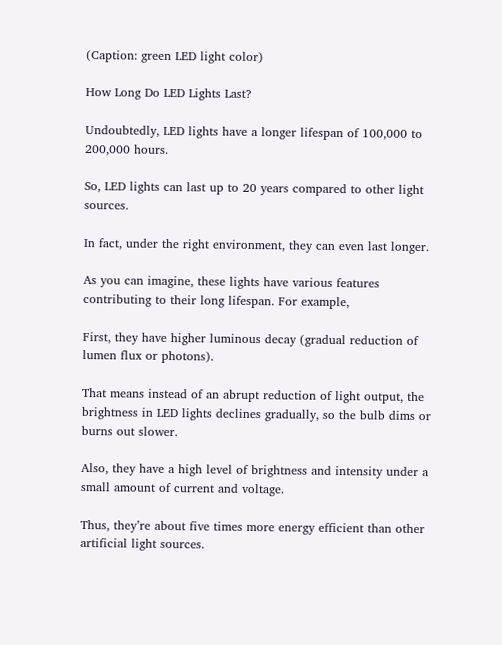(Caption: green LED light color)

How Long Do LED Lights Last?

Undoubtedly, LED lights have a longer lifespan of 100,000 to 200,000 hours.

So, LED lights can last up to 20 years compared to other light sources.

In fact, under the right environment, they can even last longer.

As you can imagine, these lights have various features contributing to their long lifespan. For example,

First, they have higher luminous decay (gradual reduction of lumen flux or photons).

That means instead of an abrupt reduction of light output, the brightness in LED lights declines gradually, so the bulb dims or burns out slower.

Also, they have a high level of brightness and intensity under a small amount of current and voltage.

Thus, they’re about five times more energy efficient than other artificial light sources.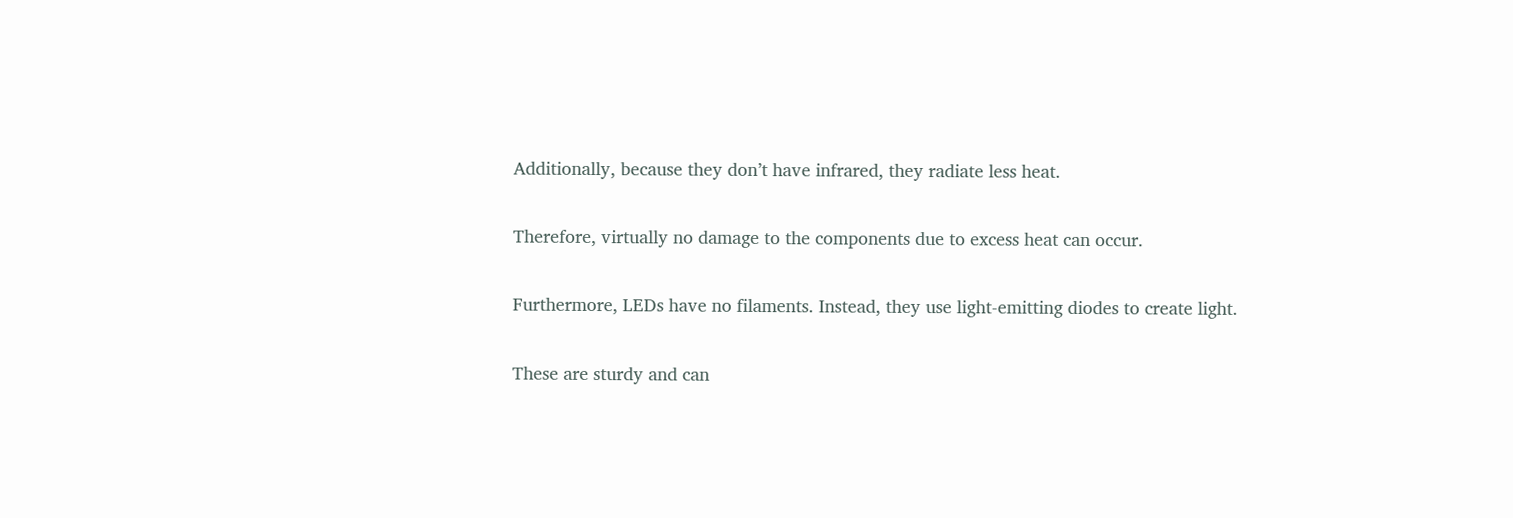Additionally, because they don’t have infrared, they radiate less heat.

Therefore, virtually no damage to the components due to excess heat can occur.

Furthermore, LEDs have no filaments. Instead, they use light-emitting diodes to create light.

These are sturdy and can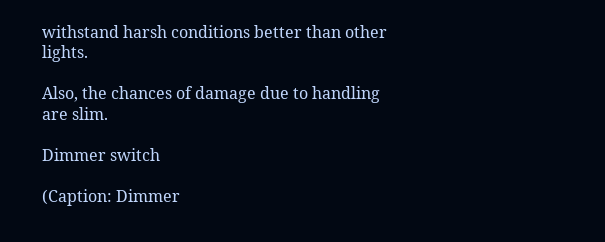withstand harsh conditions better than other lights.

Also, the chances of damage due to handling are slim.

Dimmer switch

(Caption: Dimmer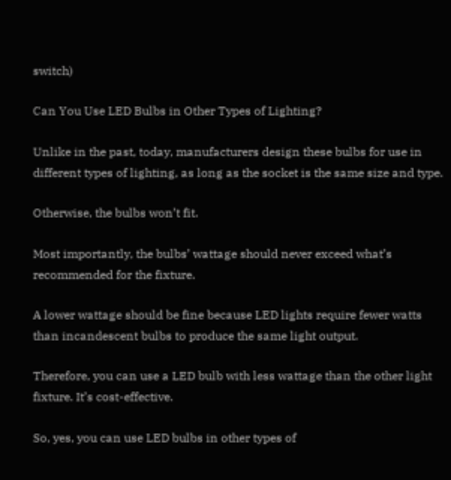switch)

Can You Use LED Bulbs in Other Types of Lighting?

Unlike in the past, today, manufacturers design these bulbs for use in different types of lighting, as long as the socket is the same size and type.

Otherwise, the bulbs won’t fit.

Most importantly, the bulbs’ wattage should never exceed what’s recommended for the fixture.

A lower wattage should be fine because LED lights require fewer watts than incandescent bulbs to produce the same light output.

Therefore, you can use a LED bulb with less wattage than the other light fixture. It’s cost-effective.

So, yes, you can use LED bulbs in other types of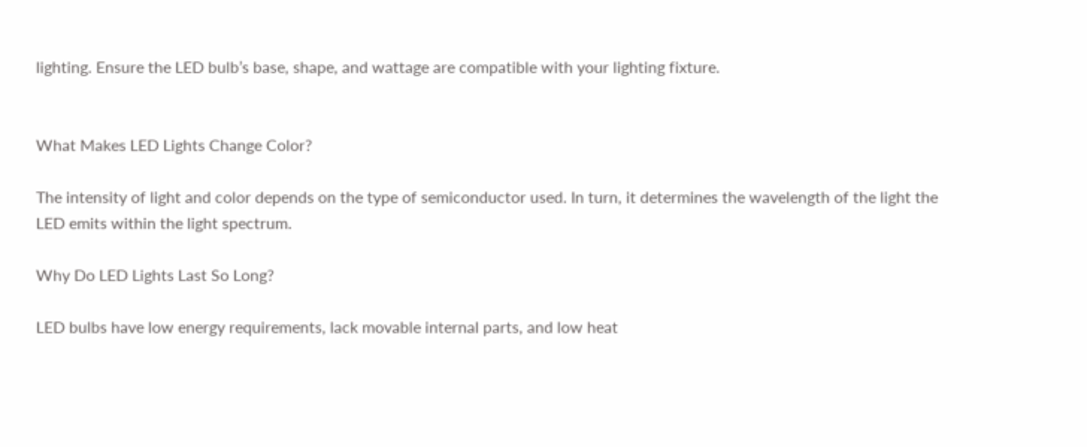lighting. Ensure the LED bulb’s base, shape, and wattage are compatible with your lighting fixture.


What Makes LED Lights Change Color?

The intensity of light and color depends on the type of semiconductor used. In turn, it determines the wavelength of the light the LED emits within the light spectrum.

Why Do LED Lights Last So Long?

LED bulbs have low energy requirements, lack movable internal parts, and low heat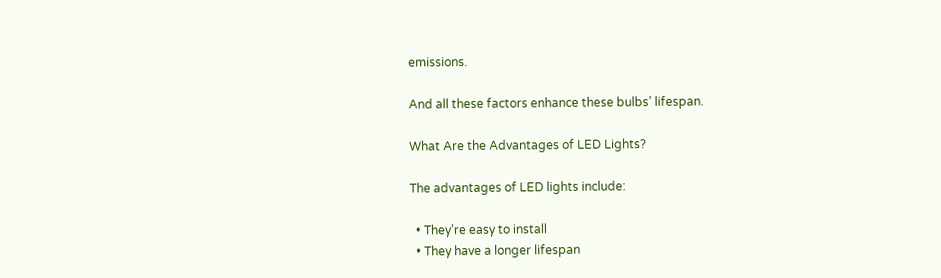emissions.

And all these factors enhance these bulbs’ lifespan.

What Are the Advantages of LED Lights?

The advantages of LED lights include:

  • They’re easy to install
  • They have a longer lifespan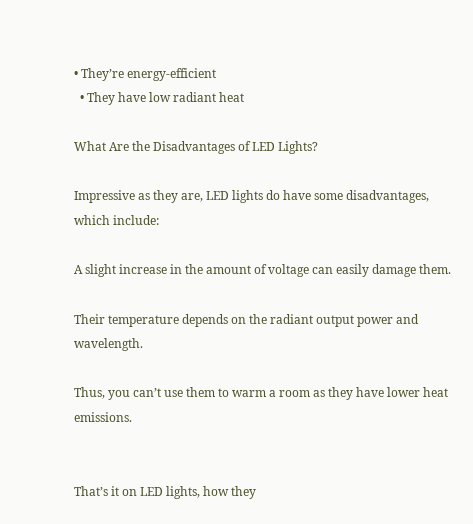• They’re energy-efficient
  • They have low radiant heat

What Are the Disadvantages of LED Lights?

Impressive as they are, LED lights do have some disadvantages, which include:

A slight increase in the amount of voltage can easily damage them.

Their temperature depends on the radiant output power and wavelength.

Thus, you can’t use them to warm a room as they have lower heat emissions.


That’s it on LED lights, how they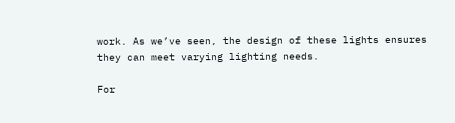work. As we’ve seen, the design of these lights ensures they can meet varying lighting needs.

For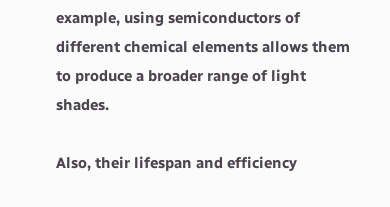example, using semiconductors of different chemical elements allows them to produce a broader range of light shades.

Also, their lifespan and efficiency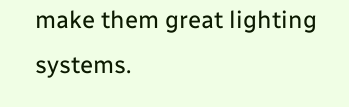make them great lighting systems.